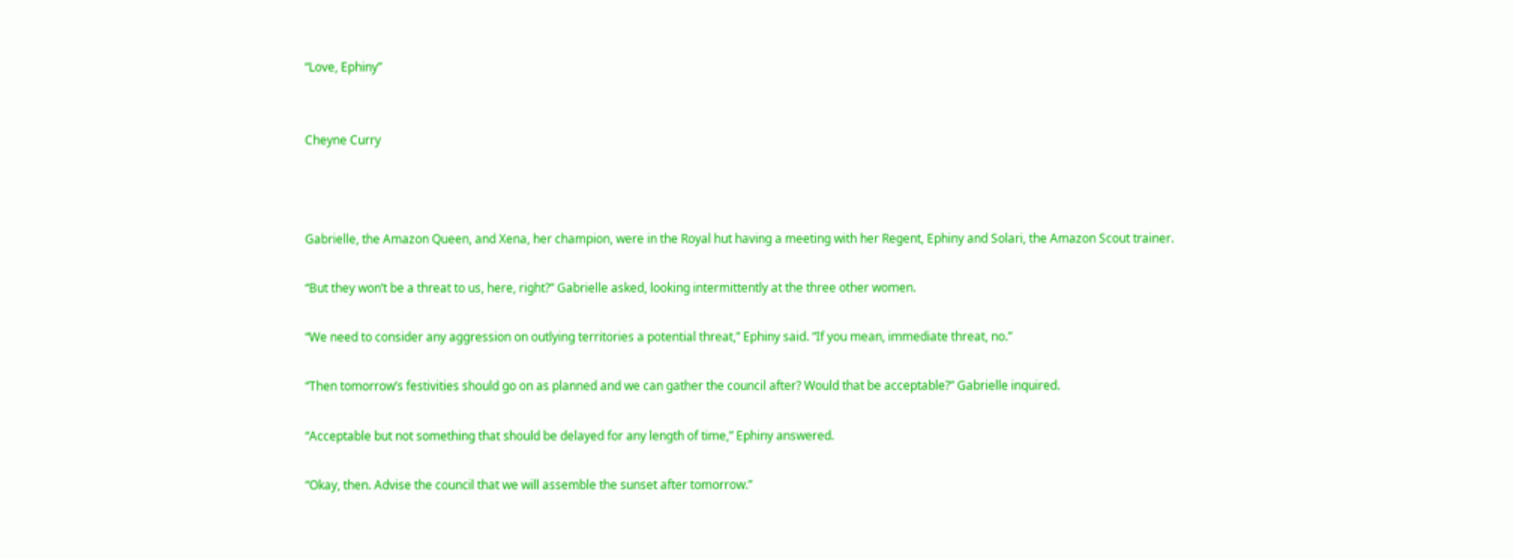“Love, Ephiny”


Cheyne Curry



Gabrielle, the Amazon Queen, and Xena, her champion, were in the Royal hut having a meeting with her Regent, Ephiny and Solari, the Amazon Scout trainer.

“But they won’t be a threat to us, here, right?” Gabrielle asked, looking intermittently at the three other women.

“We need to consider any aggression on outlying territories a potential threat,” Ephiny said. “If you mean, immediate threat, no.”

“Then tomorrow’s festivities should go on as planned and we can gather the council after? Would that be acceptable?” Gabrielle inquired.

“Acceptable but not something that should be delayed for any length of time,” Ephiny answered.

“Okay, then. Advise the council that we will assemble the sunset after tomorrow.”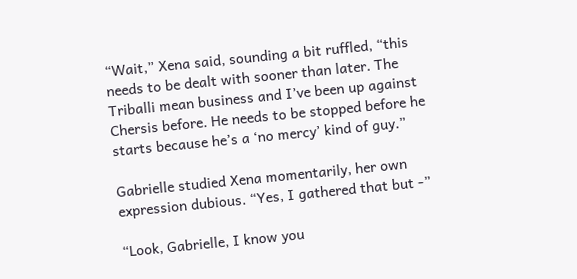“Wait,” Xena said, sounding a bit ruffled, “this needs to be dealt with sooner than later. The Triballi mean business and I’ve been up against Chersis before. He needs to be stopped before he starts because he’s a ‘no mercy’ kind of guy.”

Gabrielle studied Xena momentarily, her own expression dubious. “Yes, I gathered that but -”

“Look, Gabrielle, I know you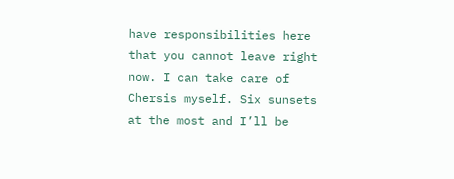have responsibilities here that you cannot leave right now. I can take care of Chersis myself. Six sunsets at the most and I’ll be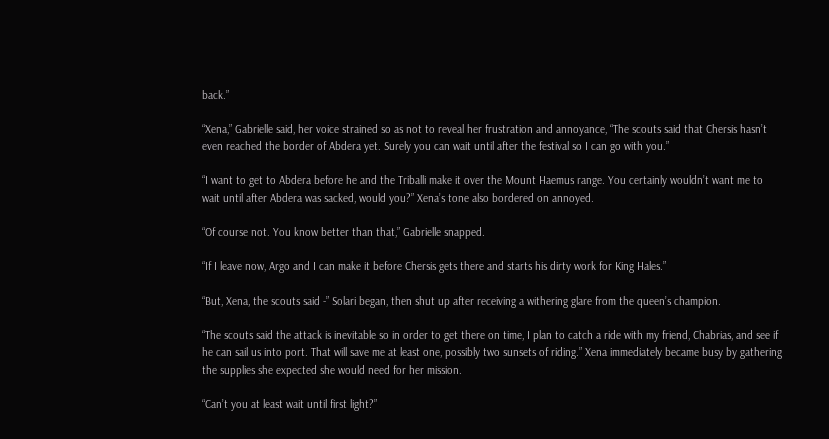back.”

“Xena,” Gabrielle said, her voice strained so as not to reveal her frustration and annoyance, “The scouts said that Chersis hasn’t even reached the border of Abdera yet. Surely you can wait until after the festival so I can go with you.”

“I want to get to Abdera before he and the Triballi make it over the Mount Haemus range. You certainly wouldn’t want me to wait until after Abdera was sacked, would you?” Xena’s tone also bordered on annoyed.

“Of course not. You know better than that,” Gabrielle snapped.

“If I leave now, Argo and I can make it before Chersis gets there and starts his dirty work for King Hales.”

“But, Xena, the scouts said -” Solari began, then shut up after receiving a withering glare from the queen’s champion.

“The scouts said the attack is inevitable so in order to get there on time, I plan to catch a ride with my friend, Chabrias, and see if he can sail us into port. That will save me at least one, possibly two sunsets of riding.” Xena immediately became busy by gathering the supplies she expected she would need for her mission.

“Can’t you at least wait until first light?”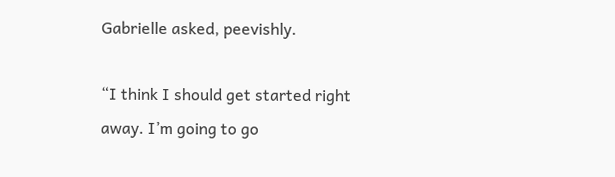Gabrielle asked, peevishly.

“I think I should get started right away. I’m going to go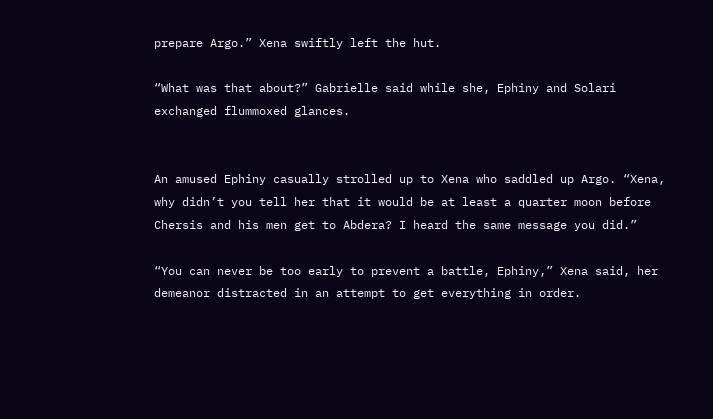prepare Argo.” Xena swiftly left the hut.

“What was that about?” Gabrielle said while she, Ephiny and Solari exchanged flummoxed glances.


An amused Ephiny casually strolled up to Xena who saddled up Argo. “Xena, why didn’t you tell her that it would be at least a quarter moon before Chersis and his men get to Abdera? I heard the same message you did.”

“You can never be too early to prevent a battle, Ephiny,” Xena said, her demeanor distracted in an attempt to get everything in order.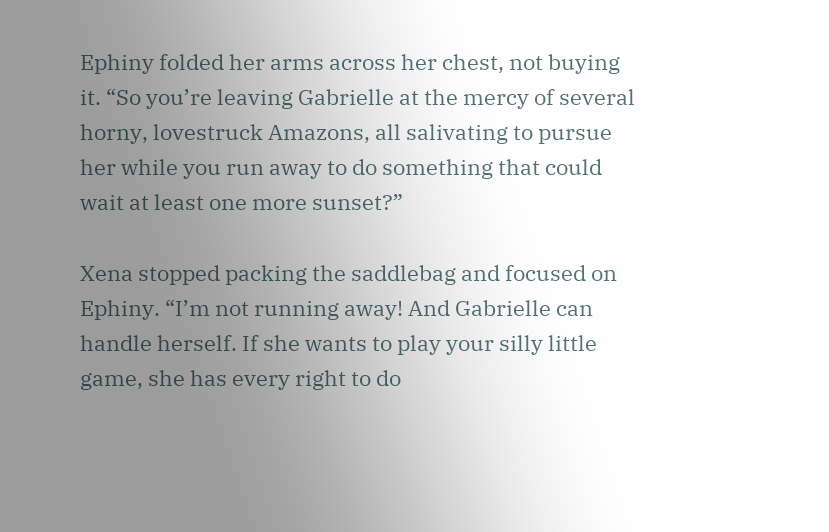Ephiny folded her arms across her chest, not buying it. “So you’re leaving Gabrielle at the mercy of several horny, lovestruck Amazons, all salivating to pursue her while you run away to do something that could wait at least one more sunset?”

Xena stopped packing the saddlebag and focused on Ephiny. “I’m not running away! And Gabrielle can handle herself. If she wants to play your silly little game, she has every right to do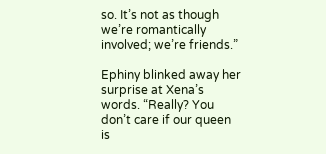so. It’s not as though we’re romantically involved; we’re friends.”

Ephiny blinked away her surprise at Xena’s words. “Really? You don’t care if our queen is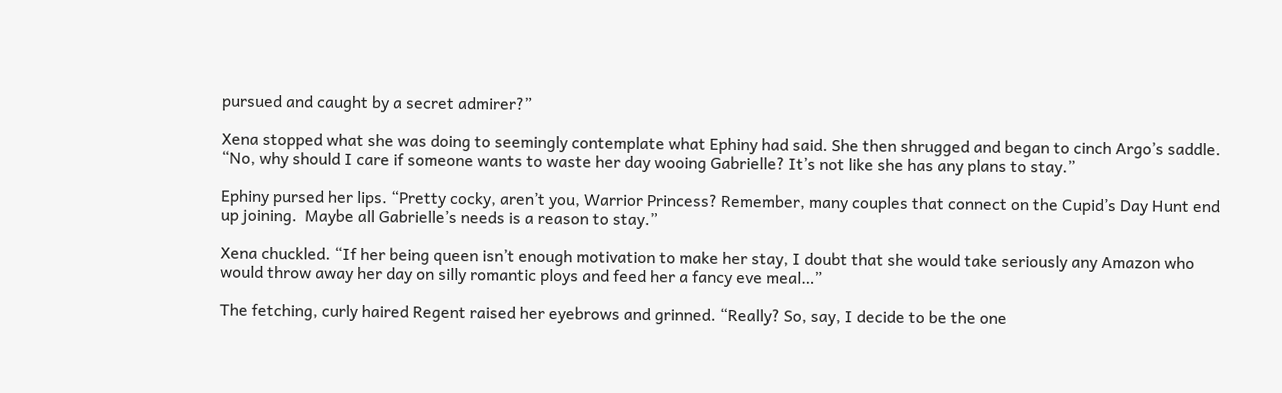pursued and caught by a secret admirer?”

Xena stopped what she was doing to seemingly contemplate what Ephiny had said. She then shrugged and began to cinch Argo’s saddle. “No, why should I care if someone wants to waste her day wooing Gabrielle? It’s not like she has any plans to stay.”

Ephiny pursed her lips. “Pretty cocky, aren’t you, Warrior Princess? Remember, many couples that connect on the Cupid’s Day Hunt end up joining.  Maybe all Gabrielle’s needs is a reason to stay.”

Xena chuckled. “If her being queen isn’t enough motivation to make her stay, I doubt that she would take seriously any Amazon who would throw away her day on silly romantic ploys and feed her a fancy eve meal…”

The fetching, curly haired Regent raised her eyebrows and grinned. “Really? So, say, I decide to be the one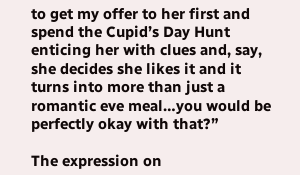to get my offer to her first and spend the Cupid’s Day Hunt enticing her with clues and, say, she decides she likes it and it turns into more than just a romantic eve meal…you would be perfectly okay with that?”

The expression on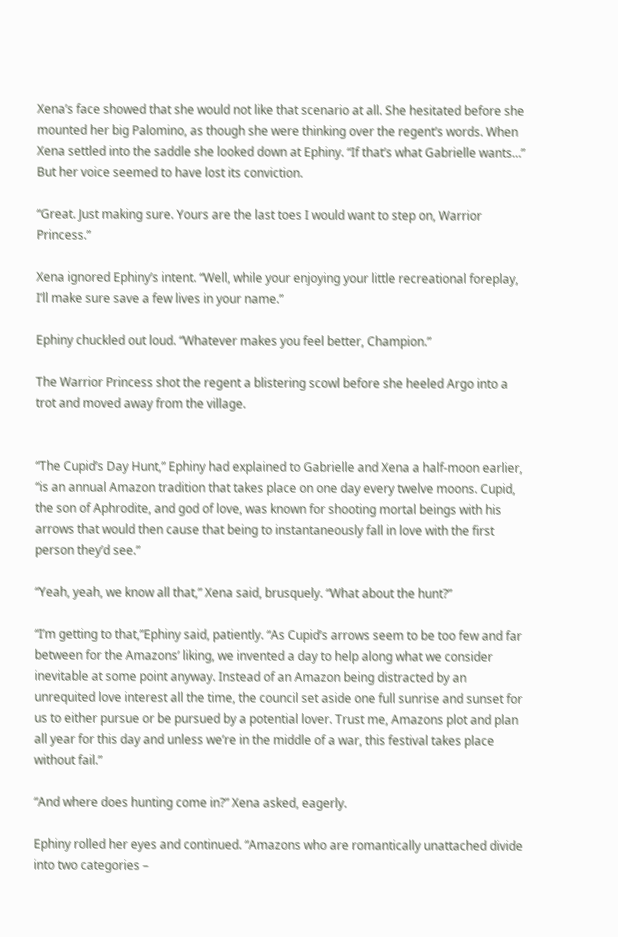Xena’s face showed that she would not like that scenario at all. She hesitated before she mounted her big Palomino, as though she were thinking over the regent’s words. When Xena settled into the saddle she looked down at Ephiny. “If that’s what Gabrielle wants…” But her voice seemed to have lost its conviction.

“Great. Just making sure. Yours are the last toes I would want to step on, Warrior Princess.”

Xena ignored Ephiny’s intent. “Well, while your enjoying your little recreational foreplay, I’ll make sure save a few lives in your name.”

Ephiny chuckled out loud. “Whatever makes you feel better, Champion.”

The Warrior Princess shot the regent a blistering scowl before she heeled Argo into a trot and moved away from the village.


“The Cupid’s Day Hunt,” Ephiny had explained to Gabrielle and Xena a half-moon earlier, “is an annual Amazon tradition that takes place on one day every twelve moons. Cupid, the son of Aphrodite, and god of love, was known for shooting mortal beings with his arrows that would then cause that being to instantaneously fall in love with the first person they’d see.”

“Yeah, yeah, we know all that,” Xena said, brusquely. “What about the hunt?”

“I’m getting to that,”Ephiny said, patiently. “As Cupid’s arrows seem to be too few and far between for the Amazons’ liking, we invented a day to help along what we consider inevitable at some point anyway. Instead of an Amazon being distracted by an unrequited love interest all the time, the council set aside one full sunrise and sunset for us to either pursue or be pursued by a potential lover. Trust me, Amazons plot and plan all year for this day and unless we’re in the middle of a war, this festival takes place without fail.”

“And where does hunting come in?” Xena asked, eagerly.

Ephiny rolled her eyes and continued. “Amazons who are romantically unattached divide into two categories –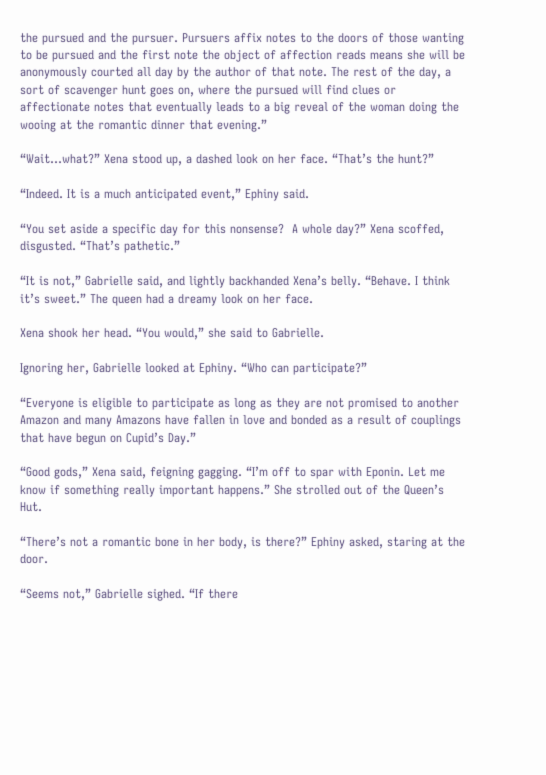the pursued and the pursuer. Pursuers affix notes to the doors of those wanting to be pursued and the first note the object of affection reads means she will be anonymously courted all day by the author of that note. The rest of the day, a sort of scavenger hunt goes on, where the pursued will find clues or affectionate notes that eventually leads to a big reveal of the woman doing the wooing at the romantic dinner that evening.”

“Wait…what?” Xena stood up, a dashed look on her face. “That’s the hunt?”

“Indeed. It is a much anticipated event,” Ephiny said.

“You set aside a specific day for this nonsense?  A whole day?” Xena scoffed, disgusted. “That’s pathetic.”

“It is not,” Gabrielle said, and lightly backhanded Xena’s belly. “Behave. I think it’s sweet.” The queen had a dreamy look on her face.

Xena shook her head. “You would,” she said to Gabrielle.

Ignoring her, Gabrielle looked at Ephiny. “Who can participate?”

“Everyone is eligible to participate as long as they are not promised to another Amazon and many Amazons have fallen in love and bonded as a result of couplings that have begun on Cupid’s Day.”

“Good gods,” Xena said, feigning gagging. “I’m off to spar with Eponin. Let me know if something really important happens.” She strolled out of the Queen’s Hut.

“There’s not a romantic bone in her body, is there?” Ephiny asked, staring at the door.

“Seems not,” Gabrielle sighed. “If there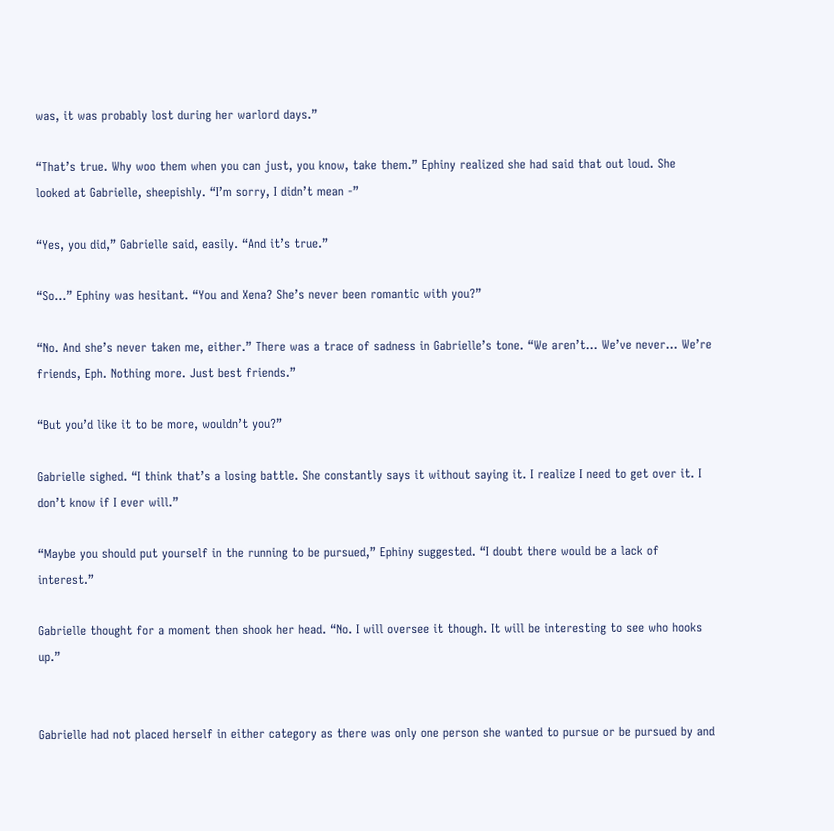was, it was probably lost during her warlord days.”

“That’s true. Why woo them when you can just, you know, take them.” Ephiny realized she had said that out loud. She looked at Gabrielle, sheepishly. “I’m sorry, I didn’t mean -”

“Yes, you did,” Gabrielle said, easily. “And it’s true.”

“So…” Ephiny was hesitant. “You and Xena? She’s never been romantic with you?”

“No. And she’s never taken me, either.” There was a trace of sadness in Gabrielle’s tone. “We aren’t… We’ve never… We’re friends, Eph. Nothing more. Just best friends.”

“But you’d like it to be more, wouldn’t you?”

Gabrielle sighed. “I think that’s a losing battle. She constantly says it without saying it. I realize I need to get over it. I don’t know if I ever will.”

“Maybe you should put yourself in the running to be pursued,” Ephiny suggested. “I doubt there would be a lack of interest.”

Gabrielle thought for a moment then shook her head. “No. I will oversee it though. It will be interesting to see who hooks up.”


Gabrielle had not placed herself in either category as there was only one person she wanted to pursue or be pursued by and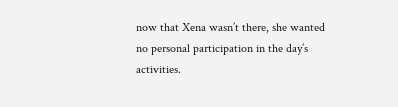now that Xena wasn’t there, she wanted no personal participation in the day’s activities.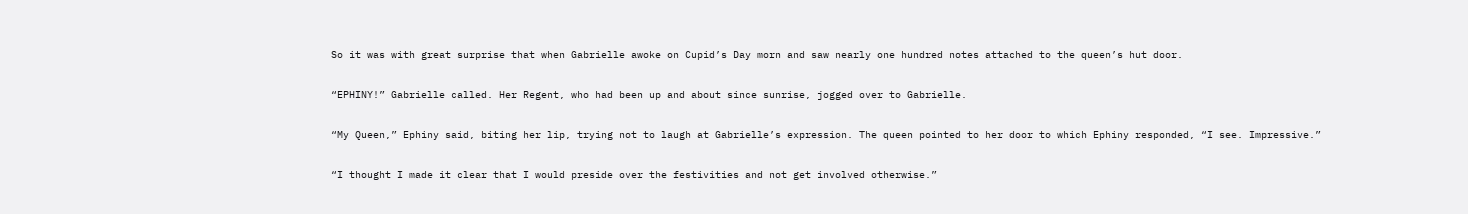So it was with great surprise that when Gabrielle awoke on Cupid’s Day morn and saw nearly one hundred notes attached to the queen’s hut door.

“EPHINY!” Gabrielle called. Her Regent, who had been up and about since sunrise, jogged over to Gabrielle.

“My Queen,” Ephiny said, biting her lip, trying not to laugh at Gabrielle’s expression. The queen pointed to her door to which Ephiny responded, “I see. Impressive.”

“I thought I made it clear that I would preside over the festivities and not get involved otherwise.”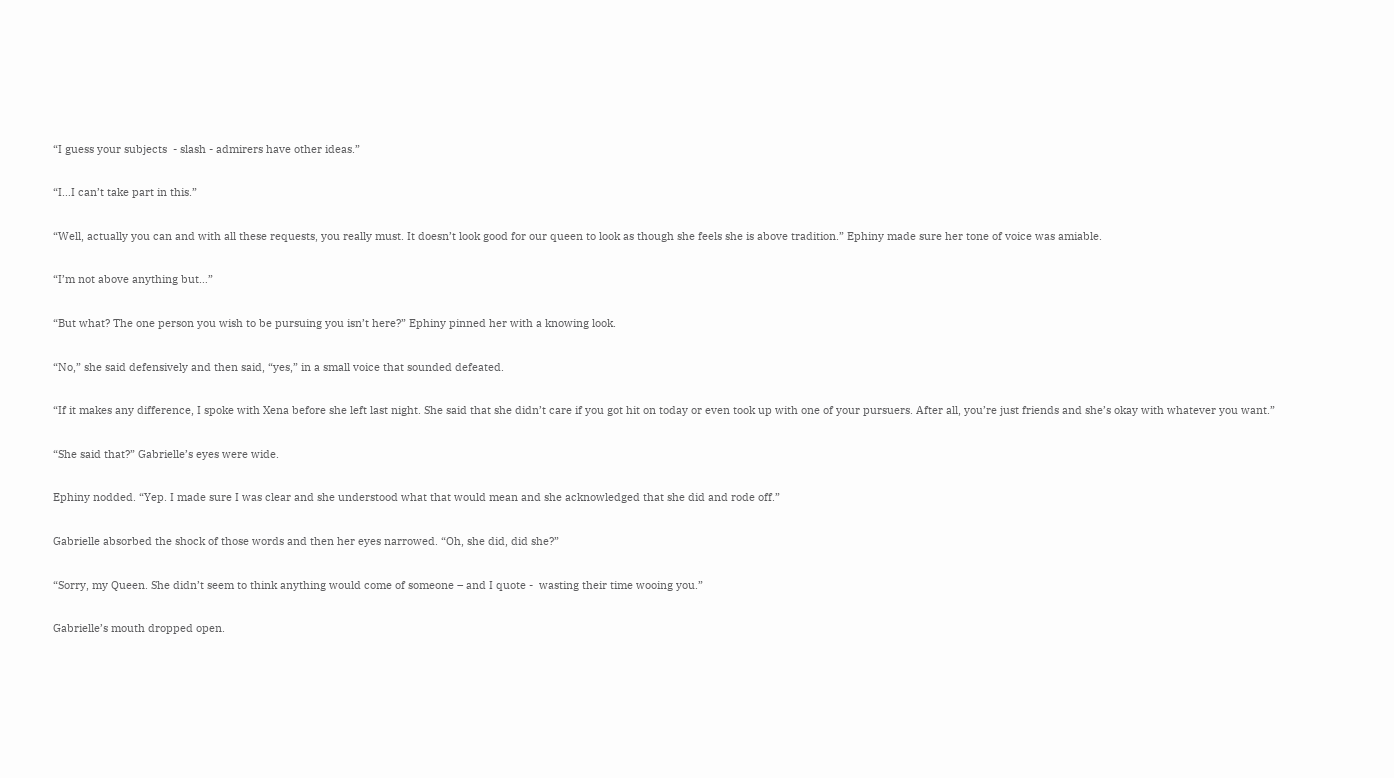“I guess your subjects  - slash - admirers have other ideas.”

“I…I can’t take part in this.”

“Well, actually you can and with all these requests, you really must. It doesn’t look good for our queen to look as though she feels she is above tradition.” Ephiny made sure her tone of voice was amiable.

“I’m not above anything but…”

“But what? The one person you wish to be pursuing you isn’t here?” Ephiny pinned her with a knowing look.

“No,” she said defensively and then said, “yes,” in a small voice that sounded defeated.

“If it makes any difference, I spoke with Xena before she left last night. She said that she didn’t care if you got hit on today or even took up with one of your pursuers. After all, you’re just friends and she’s okay with whatever you want.”

“She said that?” Gabrielle’s eyes were wide.

Ephiny nodded. “Yep. I made sure I was clear and she understood what that would mean and she acknowledged that she did and rode off.”

Gabrielle absorbed the shock of those words and then her eyes narrowed. “Oh, she did, did she?”

“Sorry, my Queen. She didn’t seem to think anything would come of someone – and I quote -  wasting their time wooing you.”

Gabrielle’s mouth dropped open.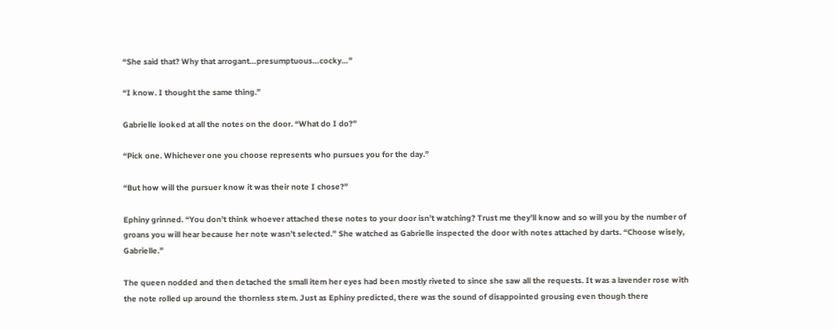“She said that? Why that arrogant…presumptuous…cocky…”

“I know. I thought the same thing.”

Gabrielle looked at all the notes on the door. “What do I do?”

“Pick one. Whichever one you choose represents who pursues you for the day.”

“But how will the pursuer know it was their note I chose?”

Ephiny grinned. “You don’t think whoever attached these notes to your door isn’t watching? Trust me they’ll know and so will you by the number of groans you will hear because her note wasn’t selected.” She watched as Gabrielle inspected the door with notes attached by darts. “Choose wisely, Gabrielle.”

The queen nodded and then detached the small item her eyes had been mostly riveted to since she saw all the requests. It was a lavender rose with the note rolled up around the thornless stem. Just as Ephiny predicted, there was the sound of disappointed grousing even though there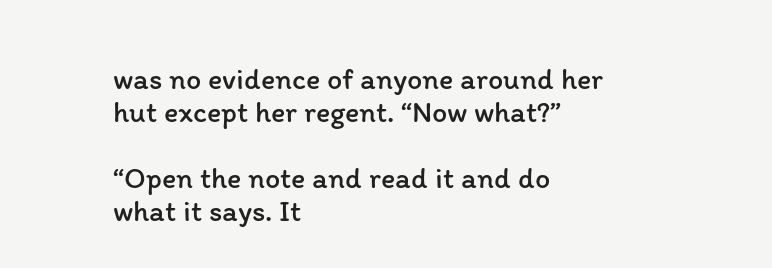was no evidence of anyone around her hut except her regent. “Now what?”

“Open the note and read it and do what it says. It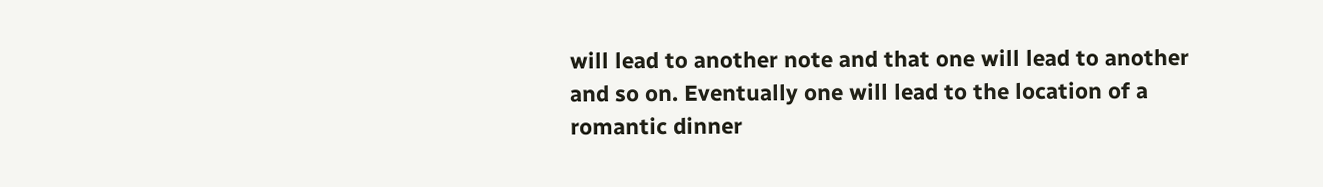will lead to another note and that one will lead to another and so on. Eventually one will lead to the location of a romantic dinner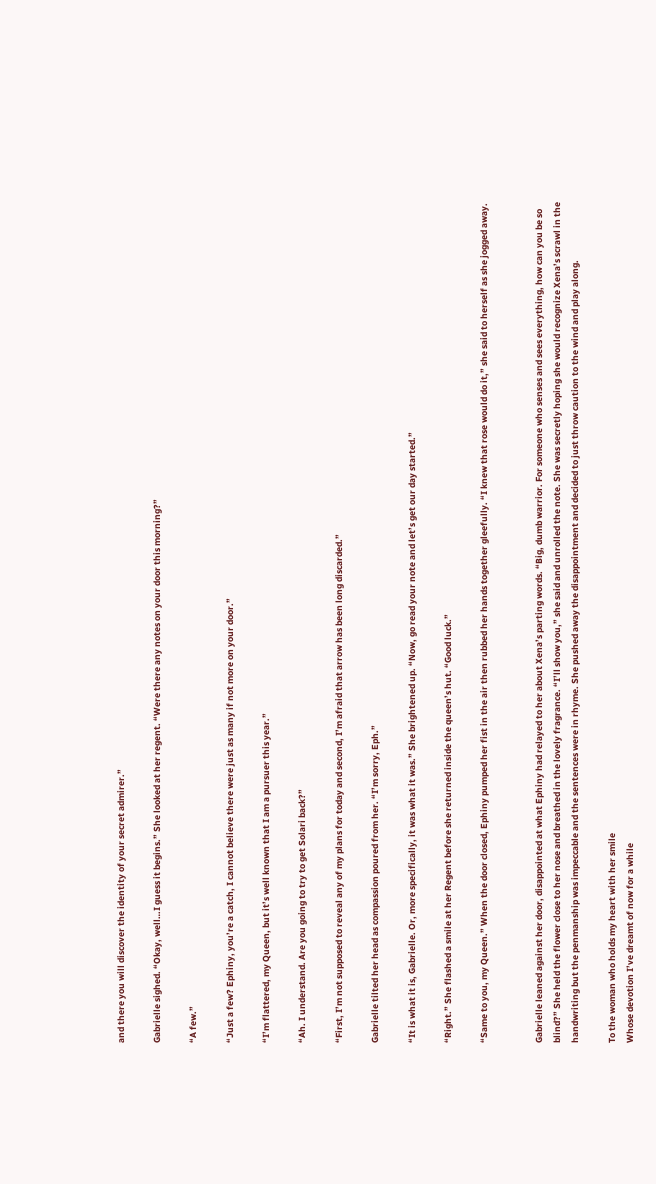and there you will discover the identity of your secret admirer.”

Gabrielle sighed. “Okay, well…I guess it begins.” She looked at her regent. “Were there any notes on your door this morning?”

“A few.”

“Just a few? Ephiny, you’re a catch, I cannot believe there were just as many if not more on your door.”

“I’m flattered, my Queen, but it’s well known that I am a pursuer this year.”

“Ah. I understand. Are you going to try to get Solari back?”

“First, I’m not supposed to reveal any of my plans for today and second, I’m afraid that arrow has been long discarded.”

Gabrielle tilted her head as compassion poured from her. “I’m sorry, Eph.”

“It is what it is, Gabrielle. Or, more specifically, it was what it was.” She brightened up. “Now, go read your note and let’s get our day started.”

“Right.” She flashed a smile at her Regent before she returned inside the queen’s hut. “Good luck.”

“Same to you, my Queen.” When the door closed, Ephiny pumped her fist in the air then rubbed her hands together gleefully. “I knew that rose would do it,” she said to herself as she jogged away.


Gabrielle leaned against her door, disappointed at what Ephiny had relayed to her about Xena’s parting words. “Big, dumb warrior. For someone who senses and sees everything, how can you be so blind?” She held the flower close to her nose and breathed in the lovely fragrance. “I’ll show you,” she said and unrolled the note. She was secretly hoping she would recognize Xena’s scrawl in the handwriting but the penmanship was impeccable and the sentences were in rhyme. She pushed away the disappointment and decided to just throw caution to the wind and play along.

To the woman who holds my heart with her smile
Whose devotion I’ve dreamt of now for a while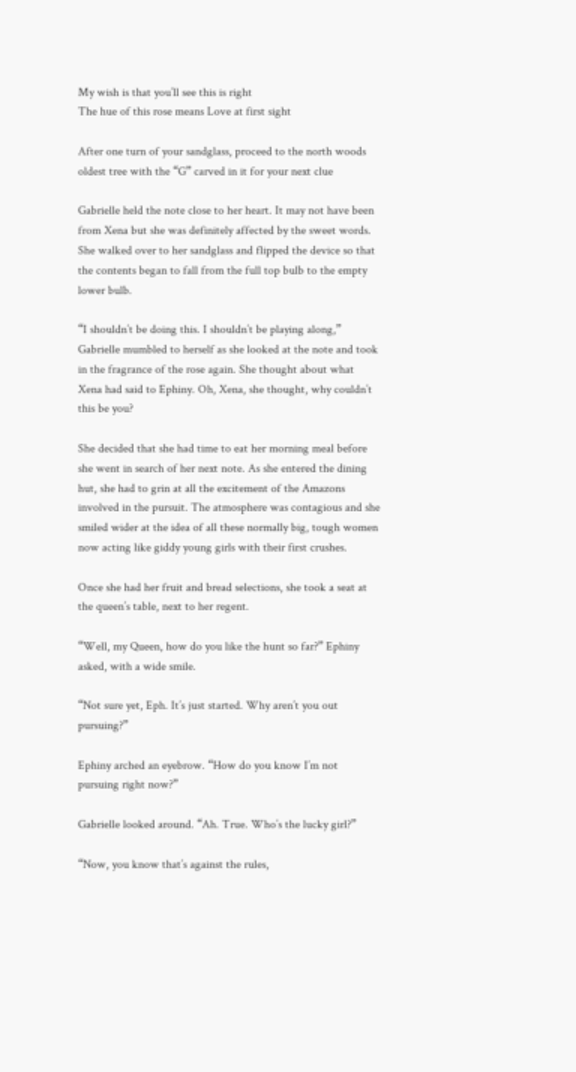My wish is that you’ll see this is right
The hue of this rose means Love at first sight

After one turn of your sandglass, proceed to the north woods oldest tree with the “G” carved in it for your next clue

Gabrielle held the note close to her heart. It may not have been from Xena but she was definitely affected by the sweet words. She walked over to her sandglass and flipped the device so that the contents began to fall from the full top bulb to the empty lower bulb.

“I shouldn’t be doing this. I shouldn’t be playing along,” Gabrielle mumbled to herself as she looked at the note and took in the fragrance of the rose again. She thought about what Xena had said to Ephiny. Oh, Xena, she thought, why couldn’t this be you?

She decided that she had time to eat her morning meal before she went in search of her next note. As she entered the dining hut, she had to grin at all the excitement of the Amazons involved in the pursuit. The atmosphere was contagious and she smiled wider at the idea of all these normally big, tough women now acting like giddy young girls with their first crushes.

Once she had her fruit and bread selections, she took a seat at the queen’s table, next to her regent.

“Well, my Queen, how do you like the hunt so far?” Ephiny asked, with a wide smile.

“Not sure yet, Eph. It’s just started. Why aren’t you out pursuing?”

Ephiny arched an eyebrow. “How do you know I’m not pursuing right now?”

Gabrielle looked around. “Ah. True. Who’s the lucky girl?”

“Now, you know that’s against the rules,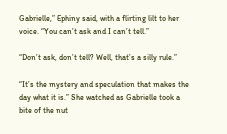Gabrielle,” Ephiny said, with a flirting lilt to her voice. “You can’t ask and I can’t tell.”

“Don’t ask, don’t tell? Well, that’s a silly rule.”

“It’s the mystery and speculation that makes the day what it is.” She watched as Gabrielle took a bite of the nut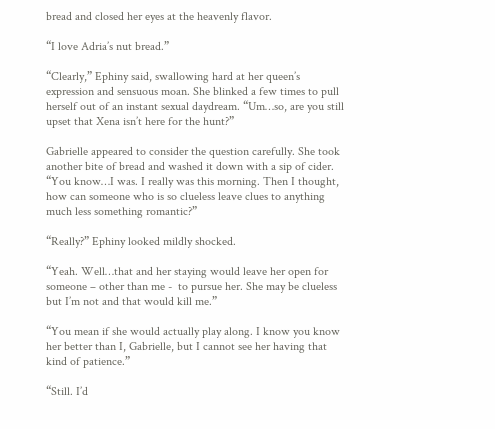bread and closed her eyes at the heavenly flavor.

“I love Adria’s nut bread.”

“Clearly,” Ephiny said, swallowing hard at her queen’s expression and sensuous moan. She blinked a few times to pull herself out of an instant sexual daydream. “Um…so, are you still upset that Xena isn’t here for the hunt?”

Gabrielle appeared to consider the question carefully. She took another bite of bread and washed it down with a sip of cider. “You know…I was. I really was this morning. Then I thought, how can someone who is so clueless leave clues to anything much less something romantic?”

“Really?” Ephiny looked mildly shocked.

“Yeah. Well…that and her staying would leave her open for someone – other than me -  to pursue her. She may be clueless but I’m not and that would kill me.”

“You mean if she would actually play along. I know you know her better than I, Gabrielle, but I cannot see her having that kind of patience.”

“Still. I’d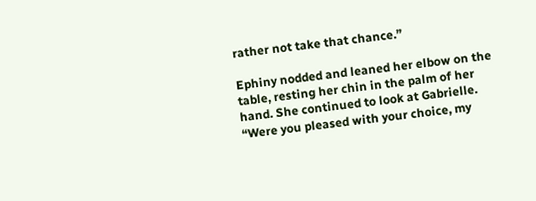rather not take that chance.”

Ephiny nodded and leaned her elbow on the table, resting her chin in the palm of her hand. She continued to look at Gabrielle. “Were you pleased with your choice, my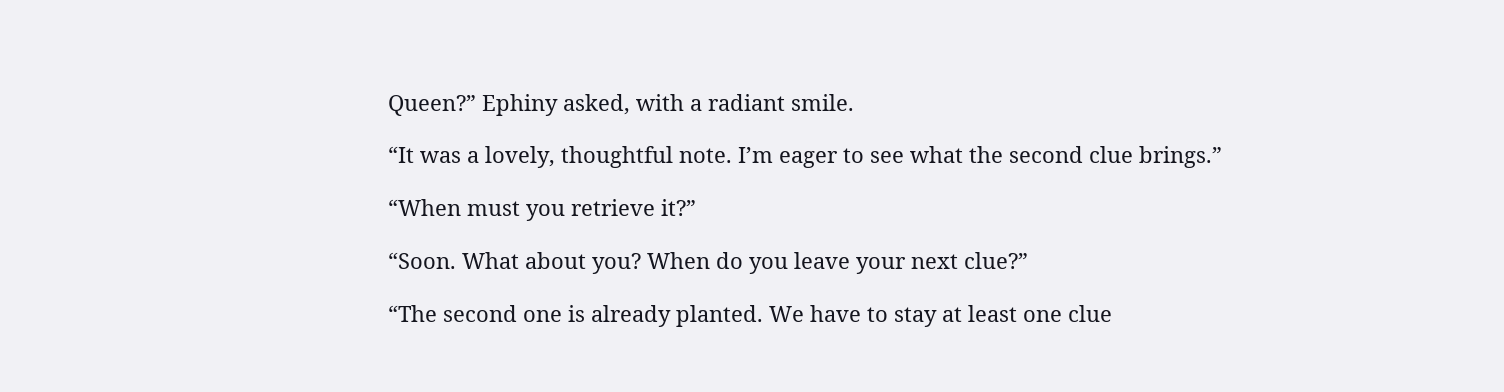Queen?” Ephiny asked, with a radiant smile.

“It was a lovely, thoughtful note. I’m eager to see what the second clue brings.”

“When must you retrieve it?”

“Soon. What about you? When do you leave your next clue?”

“The second one is already planted. We have to stay at least one clue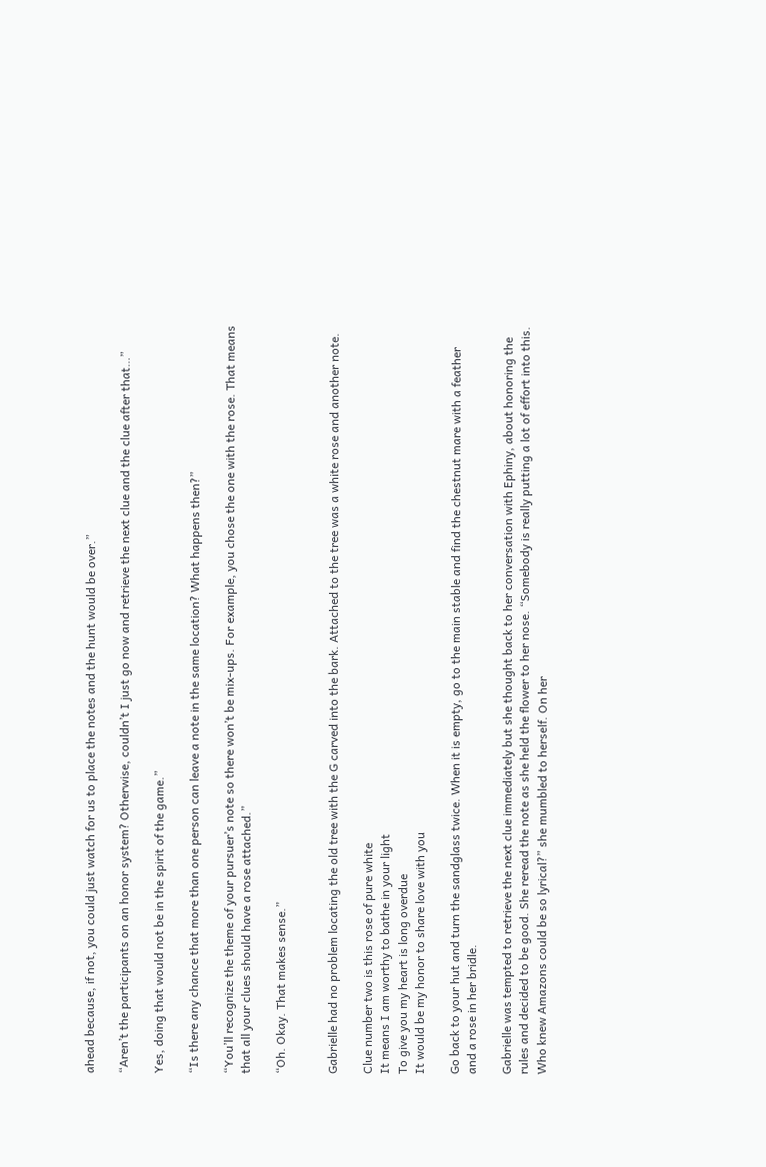ahead because, if not, you could just watch for us to place the notes and the hunt would be over.”

“Aren’t the participants on an honor system? Otherwise, couldn’t I just go now and retrieve the next clue and the clue after that…”

Yes, doing that would not be in the spirit of the game.”

“Is there any chance that more than one person can leave a note in the same location? What happens then?”

“You’ll recognize the theme of your pursuer’s note so there won’t be mix-ups. For example, you chose the one with the rose. That means that all your clues should have a rose attached.”

“Oh. Okay. That makes sense.”


Gabrielle had no problem locating the old tree with the G carved into the bark. Attached to the tree was a white rose and another note.

Clue number two is this rose of pure white
It means I am worthy to bathe in your light
To give you my heart is long overdue
It would be my honor to share love with you

Go back to your hut and turn the sandglass twice. When it is empty, go to the main stable and find the chestnut mare with a feather and a rose in her bridle.

Gabrielle was tempted to retrieve the next clue immediately but she thought back to her conversation with Ephiny, about honoring the rules and decided to be good. She reread the note as she held the flower to her nose. “Somebody is really putting a lot of effort into this. Who knew Amazons could be so lyrical?” she mumbled to herself. On her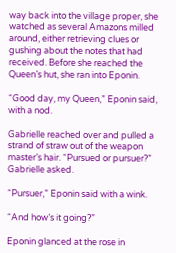way back into the village proper, she watched as several Amazons milled around, either retrieving clues or gushing about the notes that had received. Before she reached the Queen’s hut, she ran into Eponin.

“Good day, my Queen,” Eponin said, with a nod.

Gabrielle reached over and pulled a strand of straw out of the weapon master’s hair. “Pursued or pursuer?” Gabrielle asked.

“Pursuer,” Eponin said with a wink.

“And how’s it going?”

Eponin glanced at the rose in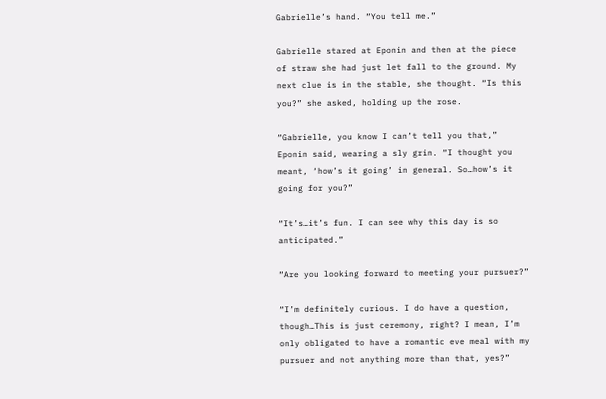Gabrielle’s hand. “You tell me.”

Gabrielle stared at Eponin and then at the piece of straw she had just let fall to the ground. My next clue is in the stable, she thought. “Is this you?” she asked, holding up the rose.

“Gabrielle, you know I can’t tell you that,” Eponin said, wearing a sly grin. “I thought you meant, ‘how’s it going’ in general. So…how’s it going for you?”

“It’s…it’s fun. I can see why this day is so anticipated.”

“Are you looking forward to meeting your pursuer?”

“I’m definitely curious. I do have a question, though…This is just ceremony, right? I mean, I’m only obligated to have a romantic eve meal with my pursuer and not anything more than that, yes?”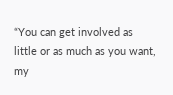“You can get involved as little or as much as you want, my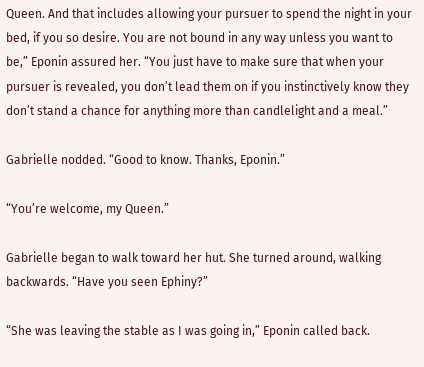Queen. And that includes allowing your pursuer to spend the night in your bed, if you so desire. You are not bound in any way unless you want to be,” Eponin assured her. “You just have to make sure that when your pursuer is revealed, you don’t lead them on if you instinctively know they don’t stand a chance for anything more than candlelight and a meal.”

Gabrielle nodded. “Good to know. Thanks, Eponin.”

“You’re welcome, my Queen.”

Gabrielle began to walk toward her hut. She turned around, walking backwards. “Have you seen Ephiny?”

“She was leaving the stable as I was going in,” Eponin called back.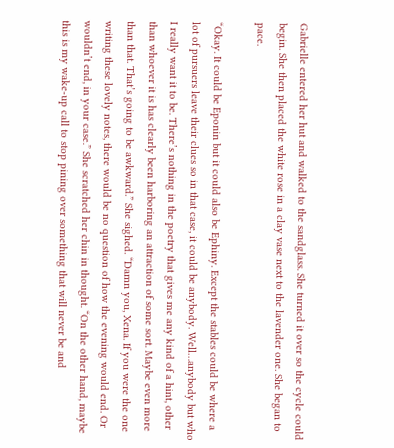Gabrielle entered her hut and walked to the sandglass. She turned it over so the cycle could begin. She then placed the white rose in a clay vase next to the lavender one. She began to pace.

“Okay. It could be Eponin but it could also be Ephiny. Except the stables could be where a lot of pursuers leave their clues so in that case, it could be anybody. Well…anybody but who I really want it to be. There’s nothing in the poetry that gives me any kind of a hint, other than whoever it is has clearly been harboring an attraction of some sort. Maybe even more than that. That’s going to be awkward.” She sighed. “Damn you, Xena. If you were the one writing these lovely notes, there would be no question of how the evening would end. Or wouldn’t end, in your case.” She scratched her chin in thought. “On the other hand, maybe this is my wake-up call to stop pining over something that will never be and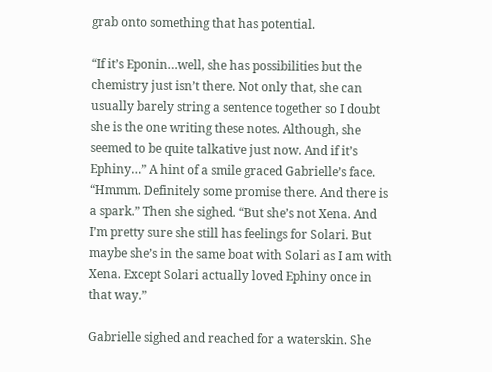grab onto something that has potential.

“If it’s Eponin…well, she has possibilities but the chemistry just isn’t there. Not only that, she can usually barely string a sentence together so I doubt she is the one writing these notes. Although, she seemed to be quite talkative just now. And if it’s Ephiny…” A hint of a smile graced Gabrielle’s face. “Hmmm. Definitely some promise there. And there is a spark.” Then she sighed. “But she’s not Xena. And I’m pretty sure she still has feelings for Solari. But maybe she’s in the same boat with Solari as I am with Xena. Except Solari actually loved Ephiny once in that way.”

Gabrielle sighed and reached for a waterskin. She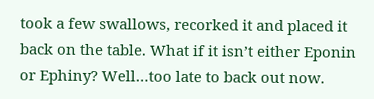took a few swallows, recorked it and placed it back on the table. What if it isn’t either Eponin or Ephiny? Well…too late to back out now.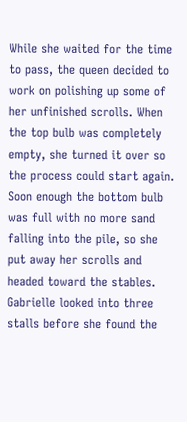While she waited for the time to pass, the queen decided to work on polishing up some of her unfinished scrolls. When the top bulb was completely empty, she turned it over so the process could start again. Soon enough the bottom bulb was full with no more sand falling into the pile, so she put away her scrolls and headed toward the stables.
Gabrielle looked into three stalls before she found the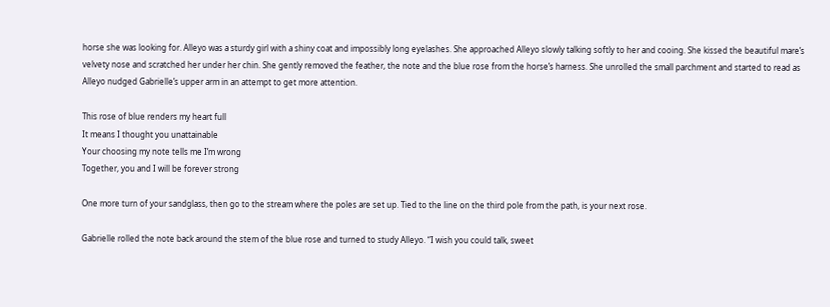horse she was looking for. Alleyo was a sturdy girl with a shiny coat and impossibly long eyelashes. She approached Alleyo slowly talking softly to her and cooing. She kissed the beautiful mare’s velvety nose and scratched her under her chin. She gently removed the feather, the note and the blue rose from the horse’s harness. She unrolled the small parchment and started to read as Alleyo nudged Gabrielle’s upper arm in an attempt to get more attention.

This rose of blue renders my heart full
It means I thought you unattainable
Your choosing my note tells me I’m wrong
Together, you and I will be forever strong

One more turn of your sandglass, then go to the stream where the poles are set up. Tied to the line on the third pole from the path, is your next rose.

Gabrielle rolled the note back around the stem of the blue rose and turned to study Alleyo. “I wish you could talk, sweet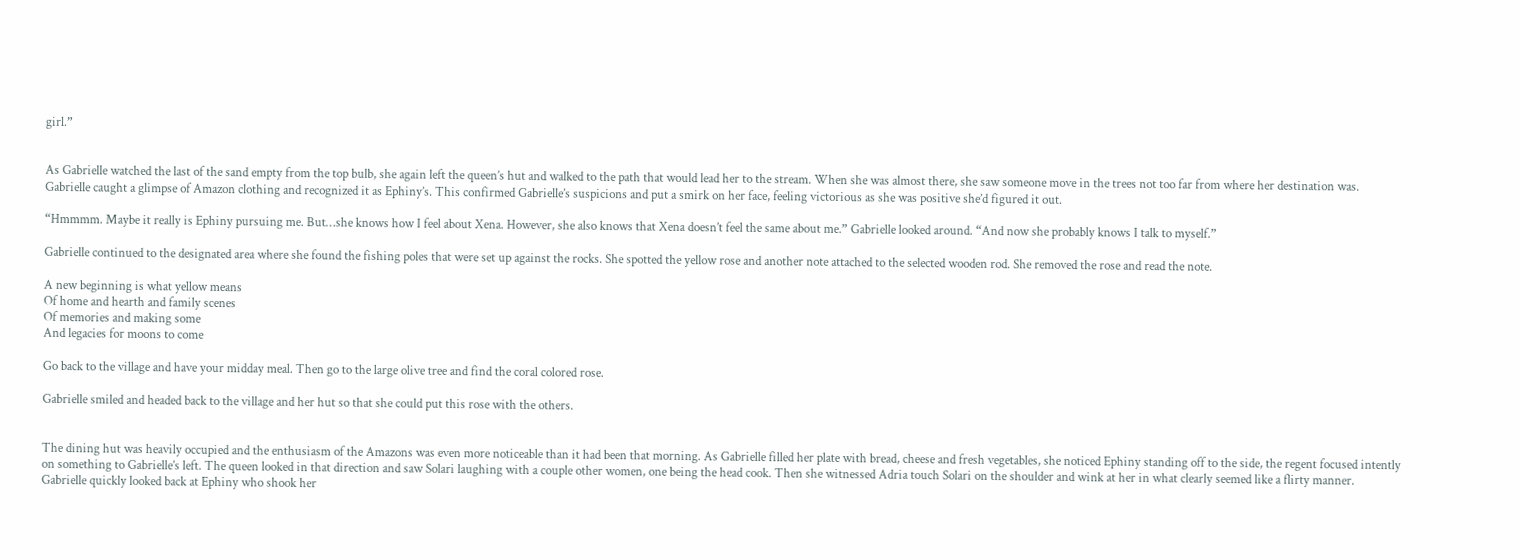girl.”


As Gabrielle watched the last of the sand empty from the top bulb, she again left the queen’s hut and walked to the path that would lead her to the stream. When she was almost there, she saw someone move in the trees not too far from where her destination was. Gabrielle caught a glimpse of Amazon clothing and recognized it as Ephiny’s. This confirmed Gabrielle’s suspicions and put a smirk on her face, feeling victorious as she was positive she’d figured it out.

“Hmmmm. Maybe it really is Ephiny pursuing me. But…she knows how I feel about Xena. However, she also knows that Xena doesn’t feel the same about me.” Gabrielle looked around. “And now she probably knows I talk to myself.”

Gabrielle continued to the designated area where she found the fishing poles that were set up against the rocks. She spotted the yellow rose and another note attached to the selected wooden rod. She removed the rose and read the note.

A new beginning is what yellow means
Of home and hearth and family scenes
Of memories and making some
And legacies for moons to come

Go back to the village and have your midday meal. Then go to the large olive tree and find the coral colored rose.

Gabrielle smiled and headed back to the village and her hut so that she could put this rose with the others.


The dining hut was heavily occupied and the enthusiasm of the Amazons was even more noticeable than it had been that morning. As Gabrielle filled her plate with bread, cheese and fresh vegetables, she noticed Ephiny standing off to the side, the regent focused intently on something to Gabrielle’s left. The queen looked in that direction and saw Solari laughing with a couple other women, one being the head cook. Then she witnessed Adria touch Solari on the shoulder and wink at her in what clearly seemed like a flirty manner. Gabrielle quickly looked back at Ephiny who shook her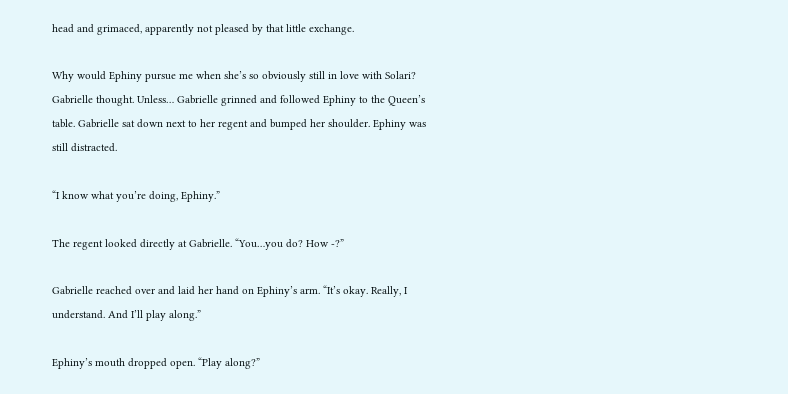head and grimaced, apparently not pleased by that little exchange.

Why would Ephiny pursue me when she’s so obviously still in love with Solari? Gabrielle thought. Unless… Gabrielle grinned and followed Ephiny to the Queen’s table. Gabrielle sat down next to her regent and bumped her shoulder. Ephiny was still distracted.

“I know what you’re doing, Ephiny.”

The regent looked directly at Gabrielle. “You…you do? How -?”

Gabrielle reached over and laid her hand on Ephiny’s arm. “It’s okay. Really, I understand. And I’ll play along.”

Ephiny’s mouth dropped open. “Play along?”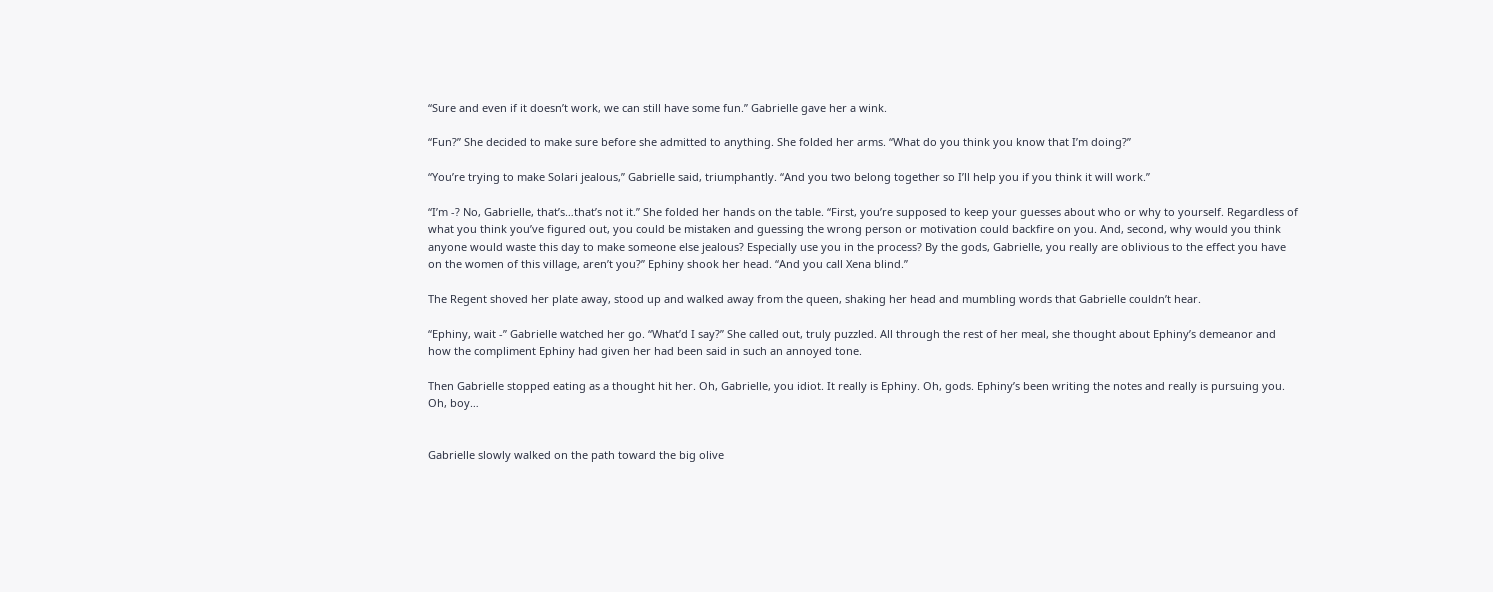“Sure and even if it doesn’t work, we can still have some fun.” Gabrielle gave her a wink.

“Fun?” She decided to make sure before she admitted to anything. She folded her arms. “What do you think you know that I’m doing?”

“You’re trying to make Solari jealous,” Gabrielle said, triumphantly. “And you two belong together so I’ll help you if you think it will work.”

“I’m -? No, Gabrielle, that’s…that’s not it.” She folded her hands on the table. “First, you’re supposed to keep your guesses about who or why to yourself. Regardless of what you think you’ve figured out, you could be mistaken and guessing the wrong person or motivation could backfire on you. And, second, why would you think anyone would waste this day to make someone else jealous? Especially use you in the process? By the gods, Gabrielle, you really are oblivious to the effect you have on the women of this village, aren’t you?” Ephiny shook her head. “And you call Xena blind.”

The Regent shoved her plate away, stood up and walked away from the queen, shaking her head and mumbling words that Gabrielle couldn’t hear.

“Ephiny, wait -” Gabrielle watched her go. “What’d I say?” She called out, truly puzzled. All through the rest of her meal, she thought about Ephiny’s demeanor and how the compliment Ephiny had given her had been said in such an annoyed tone.

Then Gabrielle stopped eating as a thought hit her. Oh, Gabrielle, you idiot. It really is Ephiny. Oh, gods. Ephiny’s been writing the notes and really is pursuing you. Oh, boy…


Gabrielle slowly walked on the path toward the big olive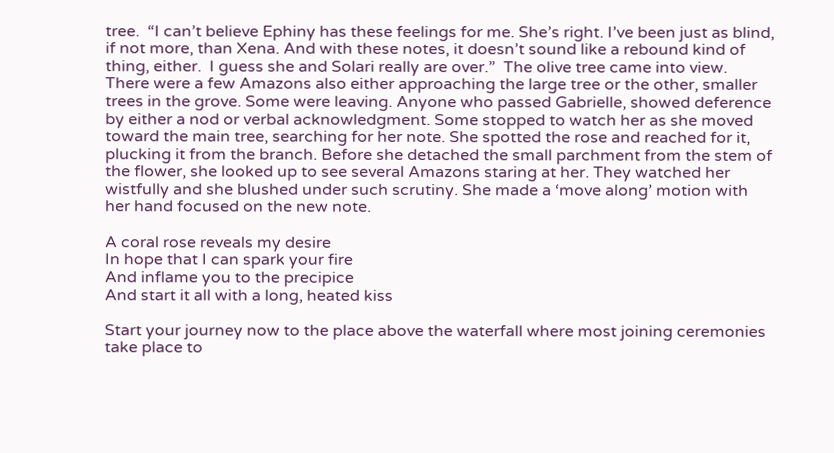tree.  “I can’t believe Ephiny has these feelings for me. She’s right. I’ve been just as blind, if not more, than Xena. And with these notes, it doesn’t sound like a rebound kind of thing, either.  I guess she and Solari really are over.”  The olive tree came into view. There were a few Amazons also either approaching the large tree or the other, smaller trees in the grove. Some were leaving. Anyone who passed Gabrielle, showed deference by either a nod or verbal acknowledgment. Some stopped to watch her as she moved toward the main tree, searching for her note. She spotted the rose and reached for it, plucking it from the branch. Before she detached the small parchment from the stem of the flower, she looked up to see several Amazons staring at her. They watched her wistfully and she blushed under such scrutiny. She made a ‘move along’ motion with her hand focused on the new note.

A coral rose reveals my desire
In hope that I can spark your fire
And inflame you to the precipice
And start it all with a long, heated kiss

Start your journey now to the place above the waterfall where most joining ceremonies take place to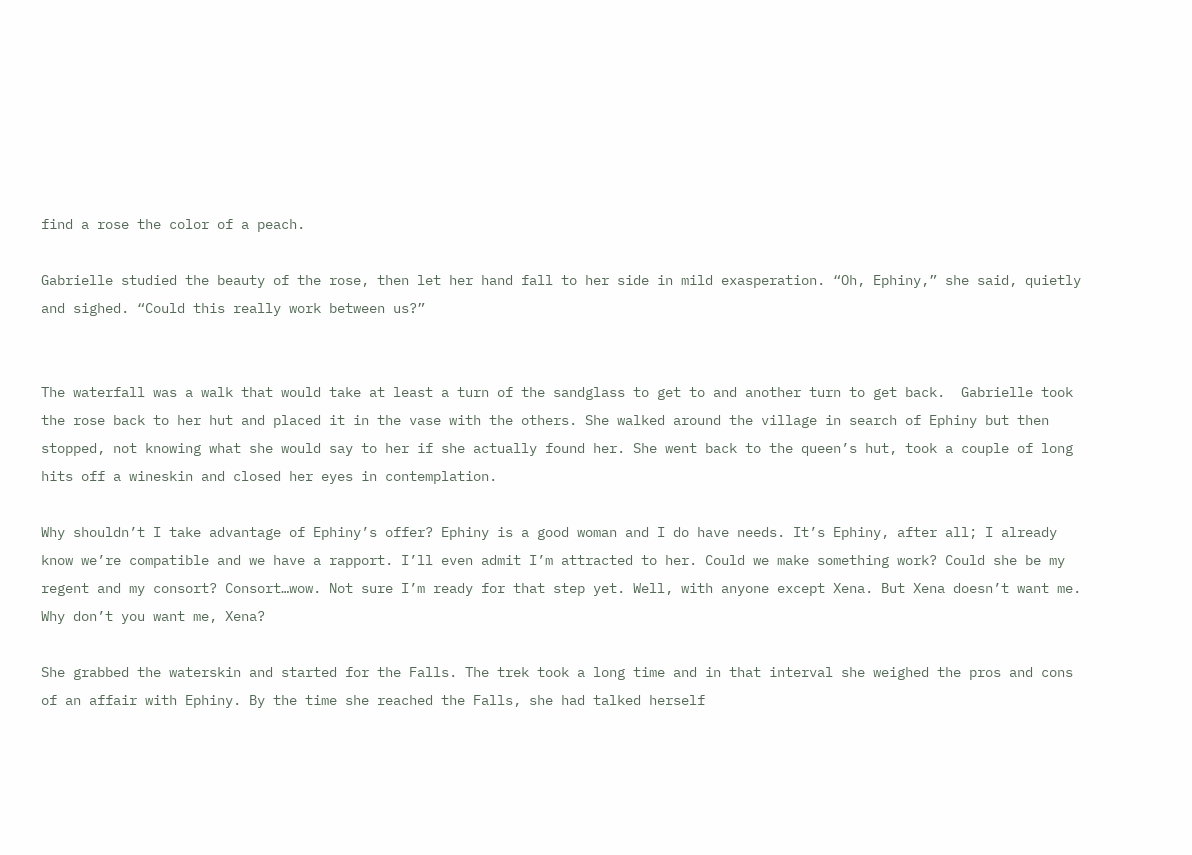find a rose the color of a peach.

Gabrielle studied the beauty of the rose, then let her hand fall to her side in mild exasperation. “Oh, Ephiny,” she said, quietly and sighed. “Could this really work between us?”


The waterfall was a walk that would take at least a turn of the sandglass to get to and another turn to get back.  Gabrielle took the rose back to her hut and placed it in the vase with the others. She walked around the village in search of Ephiny but then stopped, not knowing what she would say to her if she actually found her. She went back to the queen’s hut, took a couple of long hits off a wineskin and closed her eyes in contemplation.

Why shouldn’t I take advantage of Ephiny’s offer? Ephiny is a good woman and I do have needs. It’s Ephiny, after all; I already know we’re compatible and we have a rapport. I’ll even admit I’m attracted to her. Could we make something work? Could she be my regent and my consort? Consort…wow. Not sure I’m ready for that step yet. Well, with anyone except Xena. But Xena doesn’t want me. Why don’t you want me, Xena?

She grabbed the waterskin and started for the Falls. The trek took a long time and in that interval she weighed the pros and cons of an affair with Ephiny. By the time she reached the Falls, she had talked herself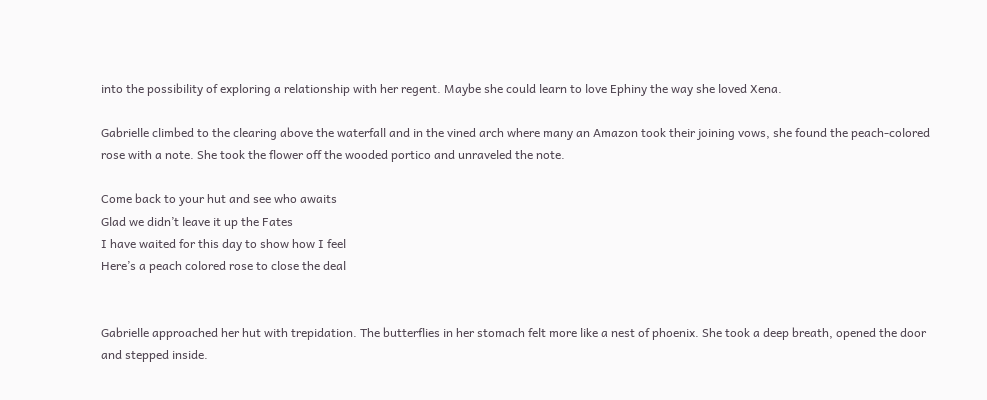into the possibility of exploring a relationship with her regent. Maybe she could learn to love Ephiny the way she loved Xena.

Gabrielle climbed to the clearing above the waterfall and in the vined arch where many an Amazon took their joining vows, she found the peach-colored rose with a note. She took the flower off the wooded portico and unraveled the note.

Come back to your hut and see who awaits
Glad we didn’t leave it up the Fates
I have waited for this day to show how I feel
Here’s a peach colored rose to close the deal


Gabrielle approached her hut with trepidation. The butterflies in her stomach felt more like a nest of phoenix. She took a deep breath, opened the door and stepped inside.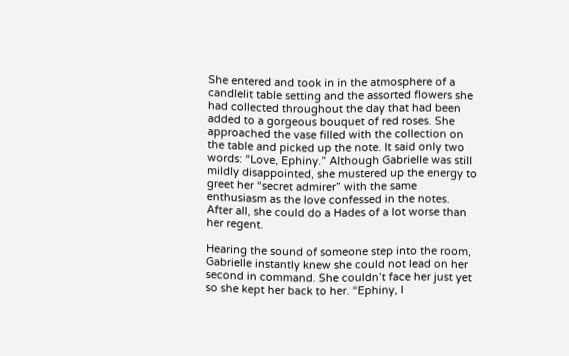She entered and took in in the atmosphere of a candlelit table setting and the assorted flowers she had collected throughout the day that had been added to a gorgeous bouquet of red roses. She approached the vase filled with the collection on the table and picked up the note. It said only two words: “Love, Ephiny.” Although Gabrielle was still mildly disappointed, she mustered up the energy to greet her “secret admirer” with the same enthusiasm as the love confessed in the notes. After all, she could do a Hades of a lot worse than her regent.

Hearing the sound of someone step into the room, Gabrielle instantly knew she could not lead on her second in command. She couldn’t face her just yet so she kept her back to her. “Ephiny, I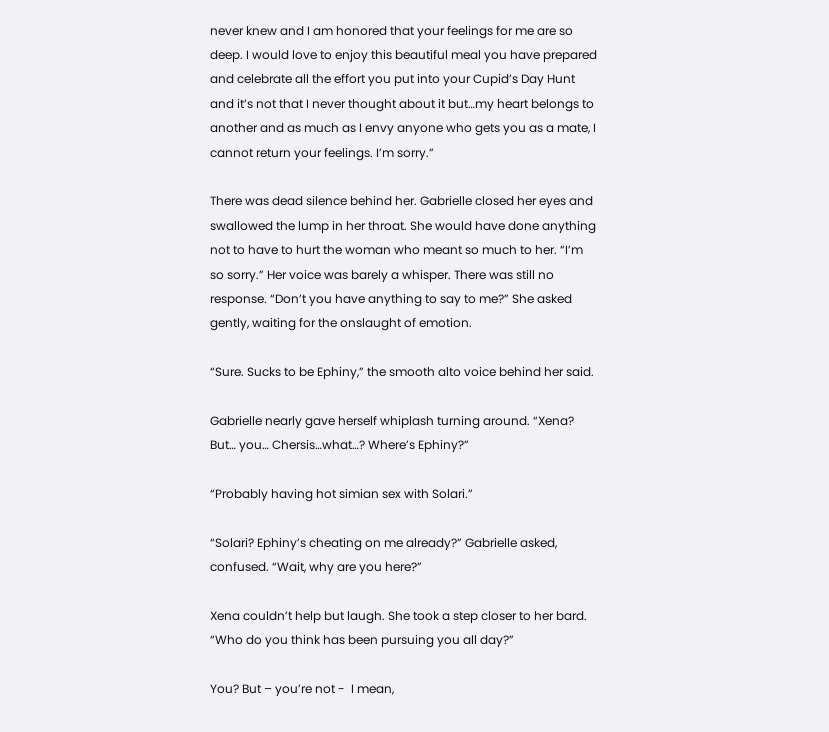never knew and I am honored that your feelings for me are so deep. I would love to enjoy this beautiful meal you have prepared and celebrate all the effort you put into your Cupid’s Day Hunt and it’s not that I never thought about it but…my heart belongs to another and as much as I envy anyone who gets you as a mate, I cannot return your feelings. I’m sorry.”

There was dead silence behind her. Gabrielle closed her eyes and swallowed the lump in her throat. She would have done anything not to have to hurt the woman who meant so much to her. “I’m so sorry.” Her voice was barely a whisper. There was still no response. “Don’t you have anything to say to me?” She asked gently, waiting for the onslaught of emotion.

“Sure. Sucks to be Ephiny,” the smooth alto voice behind her said.

Gabrielle nearly gave herself whiplash turning around. “Xena? But… you… Chersis…what…? Where’s Ephiny?”

“Probably having hot simian sex with Solari.”

“Solari? Ephiny’s cheating on me already?” Gabrielle asked, confused. “Wait, why are you here?”

Xena couldn’t help but laugh. She took a step closer to her bard. “Who do you think has been pursuing you all day?”

You? But – you’re not -  I mean,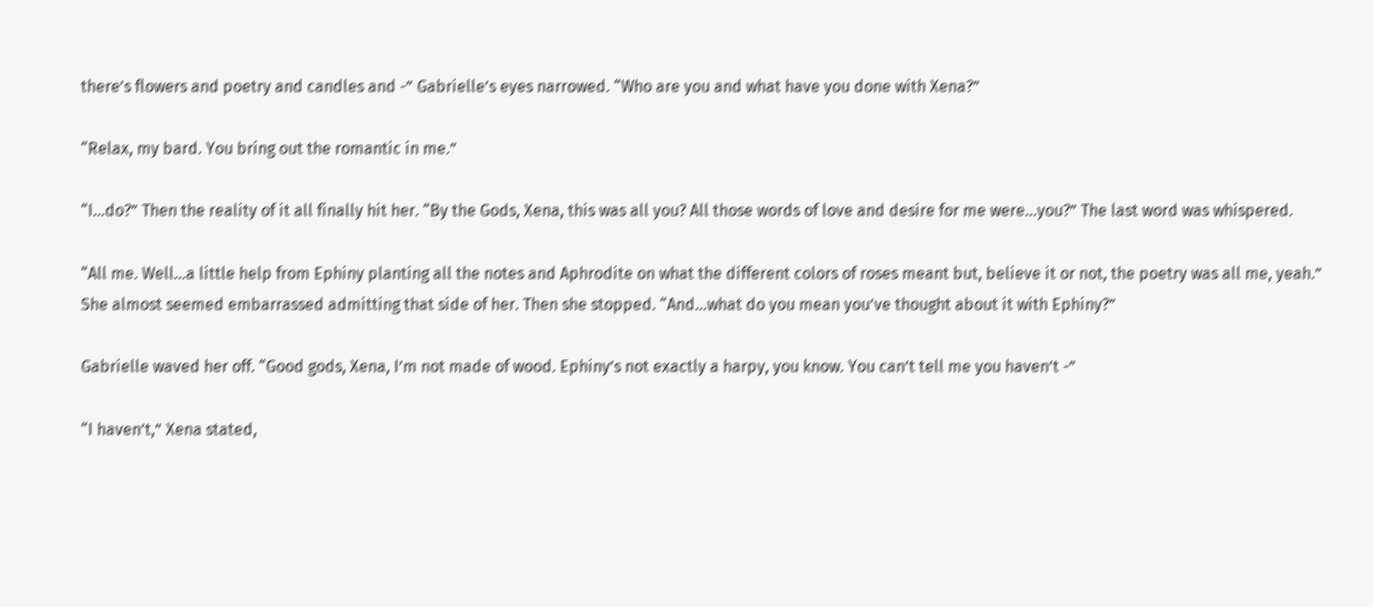there’s flowers and poetry and candles and -” Gabrielle’s eyes narrowed. “Who are you and what have you done with Xena?”

“Relax, my bard. You bring out the romantic in me.”

“I…do?” Then the reality of it all finally hit her. “By the Gods, Xena, this was all you? All those words of love and desire for me were…you?” The last word was whispered.

“All me. Well…a little help from Ephiny planting all the notes and Aphrodite on what the different colors of roses meant but, believe it or not, the poetry was all me, yeah.” She almost seemed embarrassed admitting that side of her. Then she stopped. “And…what do you mean you’ve thought about it with Ephiny?”

Gabrielle waved her off. “Good gods, Xena, I’m not made of wood. Ephiny’s not exactly a harpy, you know. You can’t tell me you haven’t -”

“I haven’t,” Xena stated,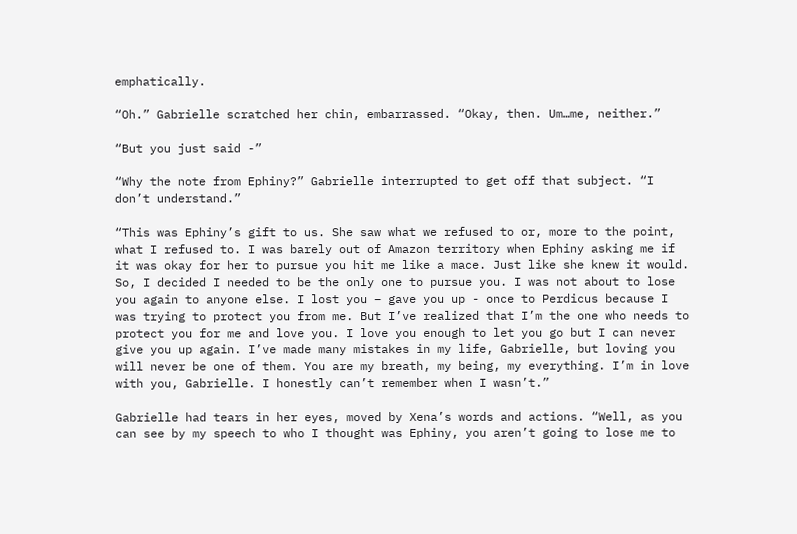emphatically.

“Oh.” Gabrielle scratched her chin, embarrassed. “Okay, then. Um…me, neither.”

“But you just said -”

“Why the note from Ephiny?” Gabrielle interrupted to get off that subject. “I don’t understand.”

“This was Ephiny’s gift to us. She saw what we refused to or, more to the point, what I refused to. I was barely out of Amazon territory when Ephiny asking me if it was okay for her to pursue you hit me like a mace. Just like she knew it would. So, I decided I needed to be the only one to pursue you. I was not about to lose you again to anyone else. I lost you – gave you up - once to Perdicus because I was trying to protect you from me. But I’ve realized that I’m the one who needs to protect you for me and love you. I love you enough to let you go but I can never give you up again. I’ve made many mistakes in my life, Gabrielle, but loving you will never be one of them. You are my breath, my being, my everything. I’m in love with you, Gabrielle. I honestly can’t remember when I wasn’t.”

Gabrielle had tears in her eyes, moved by Xena’s words and actions. “Well, as you can see by my speech to who I thought was Ephiny, you aren’t going to lose me to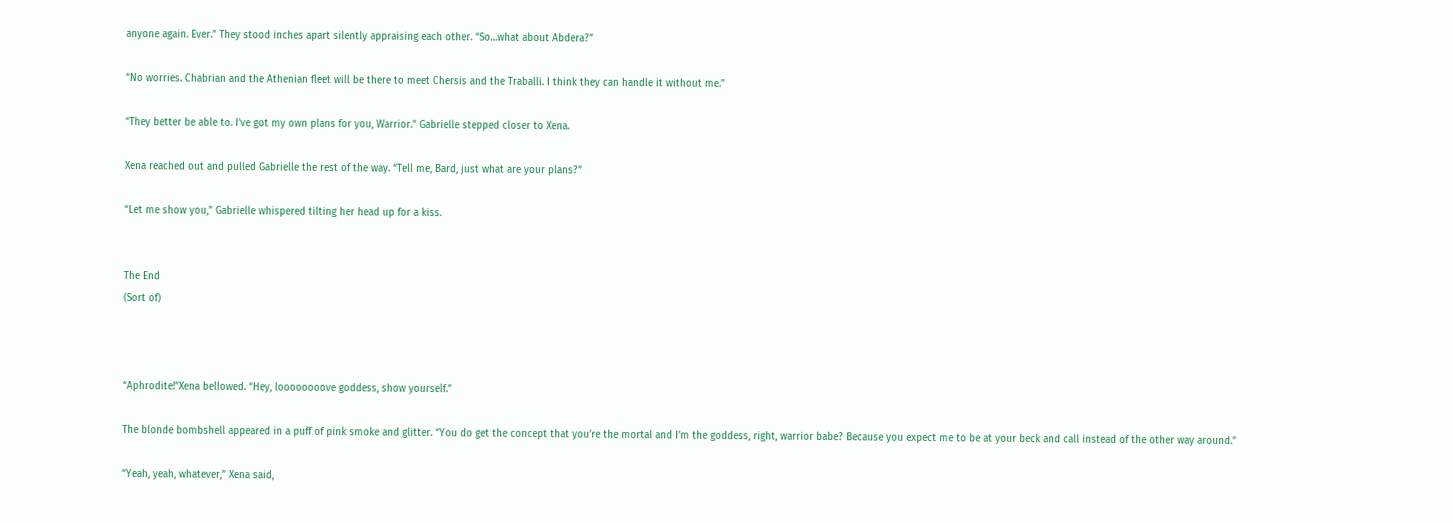anyone again. Ever.” They stood inches apart silently appraising each other. “So…what about Abdera?”

“No worries. Chabrian and the Athenian fleet will be there to meet Chersis and the Traballi. I think they can handle it without me.”

“They better be able to. I’ve got my own plans for you, Warrior.” Gabrielle stepped closer to Xena.

Xena reached out and pulled Gabrielle the rest of the way. “Tell me, Bard, just what are your plans?”

“Let me show you,” Gabrielle whispered tilting her head up for a kiss.


The End
(Sort of)



“Aphrodite!”Xena bellowed. “Hey, loooooooove goddess, show yourself.”

The blonde bombshell appeared in a puff of pink smoke and glitter. “You do get the concept that you’re the mortal and I’m the goddess, right, warrior babe? Because you expect me to be at your beck and call instead of the other way around.”

“Yeah, yeah, whatever,” Xena said,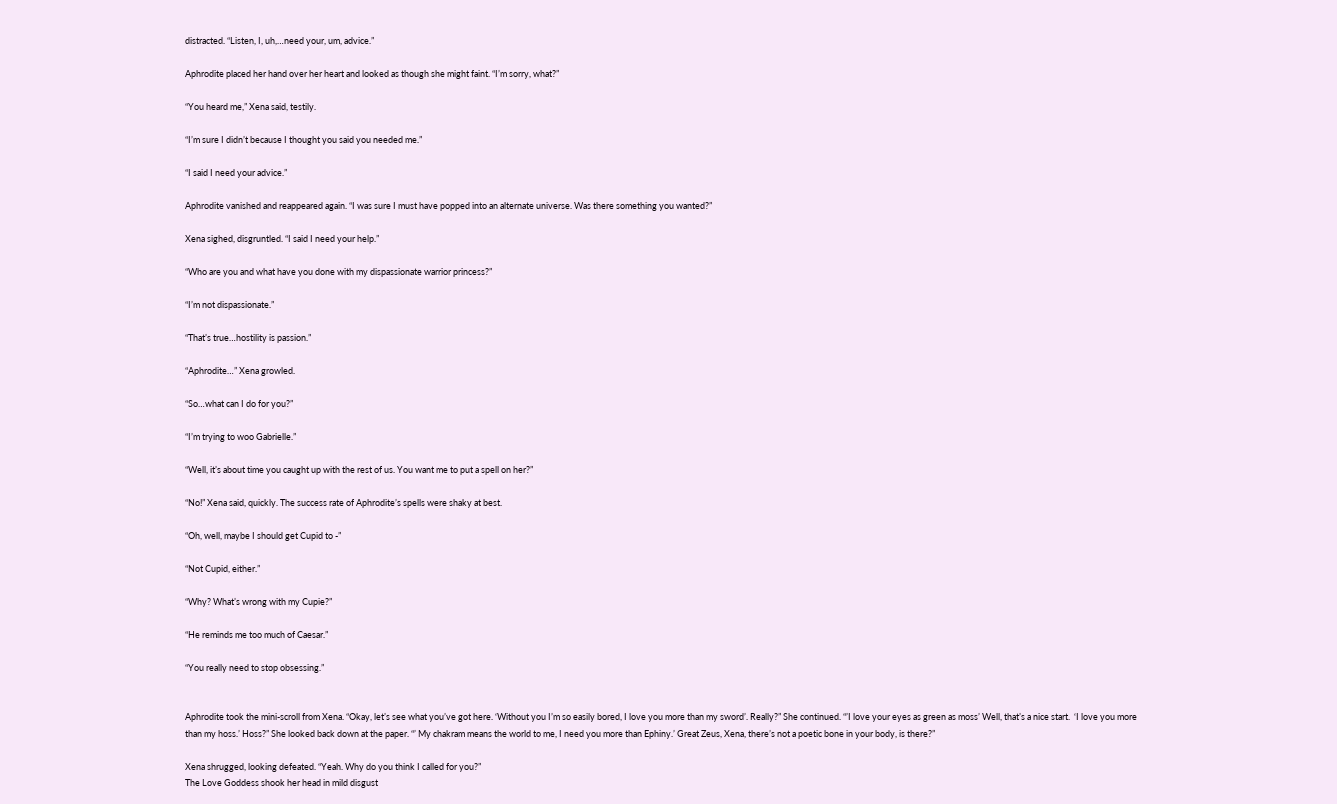distracted. “Listen, I, uh,…need your, um, advice.”

Aphrodite placed her hand over her heart and looked as though she might faint. “I’m sorry, what?”

“You heard me,” Xena said, testily.

“I’m sure I didn’t because I thought you said you needed me.”

“I said I need your advice.”

Aphrodite vanished and reappeared again. “I was sure I must have popped into an alternate universe. Was there something you wanted?”

Xena sighed, disgruntled. “I said I need your help.”

“Who are you and what have you done with my dispassionate warrior princess?”

“I’m not dispassionate.”

“That’s true…hostility is passion.”

“Aphrodite…” Xena growled.

“So…what can I do for you?”

“I’m trying to woo Gabrielle.”

“Well, it’s about time you caught up with the rest of us. You want me to put a spell on her?”

“No!” Xena said, quickly. The success rate of Aphrodite’s spells were shaky at best.

“Oh, well, maybe I should get Cupid to -”

“Not Cupid, either.”

“Why? What’s wrong with my Cupie?”

“He reminds me too much of Caesar.”

“You really need to stop obsessing.”


Aphrodite took the mini-scroll from Xena. “Okay, let’s see what you’ve got here. ‘Without you I’m so easily bored, I love you more than my sword’. Really?” She continued. “’I love your eyes as green as moss’ Well, that’s a nice start.  ‘I love you more than my hoss.’ Hoss?” She looked back down at the paper. “’ My chakram means the world to me, I need you more than Ephiny.’ Great Zeus, Xena, there’s not a poetic bone in your body, is there?”

Xena shrugged, looking defeated. “Yeah. Why do you think I called for you?”
The Love Goddess shook her head in mild disgust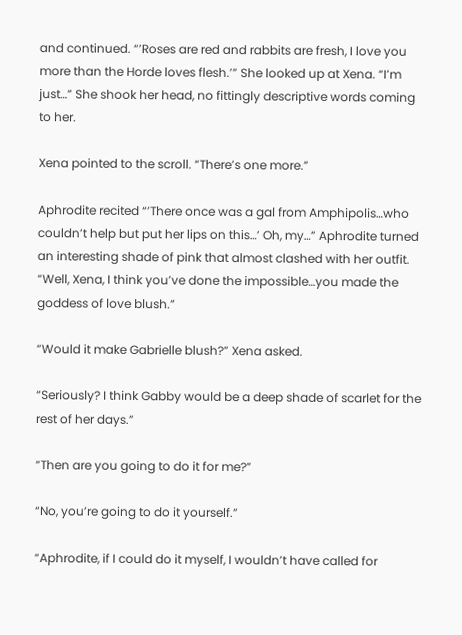and continued. “’Roses are red and rabbits are fresh, I love you more than the Horde loves flesh.’” She looked up at Xena. “I’m just…” She shook her head, no fittingly descriptive words coming to her.

Xena pointed to the scroll. “There’s one more.”

Aphrodite recited “’There once was a gal from Amphipolis…who couldn’t help but put her lips on this…’ Oh, my…” Aphrodite turned an interesting shade of pink that almost clashed with her outfit. “Well, Xena, I think you’ve done the impossible…you made the goddess of love blush.”

“Would it make Gabrielle blush?” Xena asked.

“Seriously? I think Gabby would be a deep shade of scarlet for the rest of her days.”

“Then are you going to do it for me?”

“No, you’re going to do it yourself.”

“Aphrodite, if I could do it myself, I wouldn’t have called for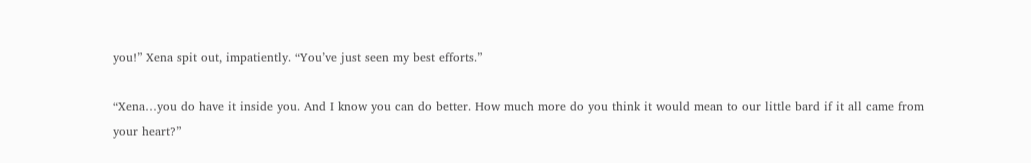you!” Xena spit out, impatiently. “You’ve just seen my best efforts.”

“Xena…you do have it inside you. And I know you can do better. How much more do you think it would mean to our little bard if it all came from your heart?”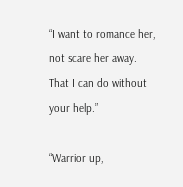“I want to romance her, not scare her away. That I can do without your help.”

“Warrior up,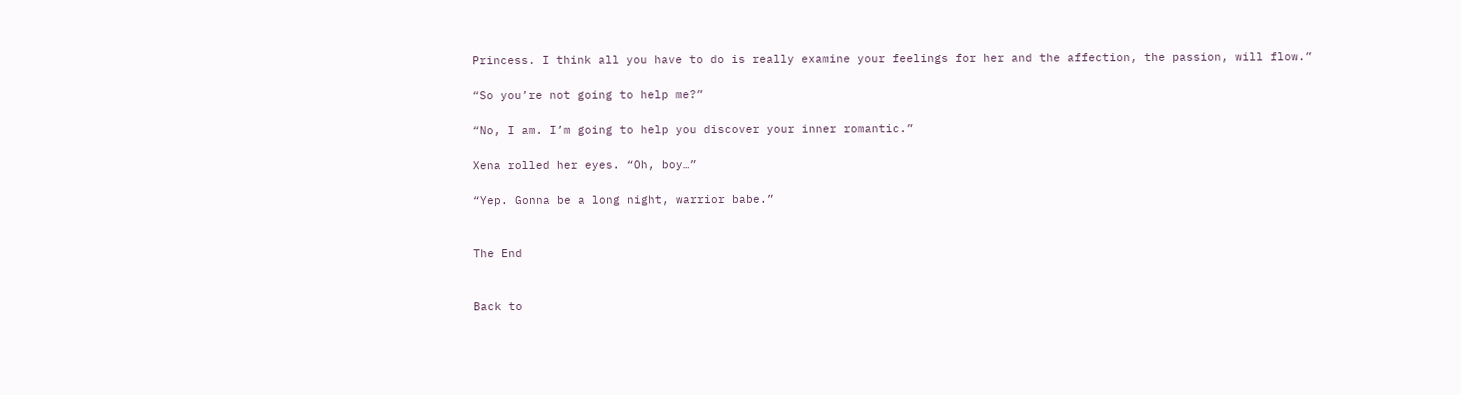Princess. I think all you have to do is really examine your feelings for her and the affection, the passion, will flow.”

“So you’re not going to help me?”

“No, I am. I’m going to help you discover your inner romantic.”

Xena rolled her eyes. “Oh, boy…”

“Yep. Gonna be a long night, warrior babe.”


The End


Back to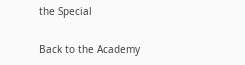the Special

Back to the Academy